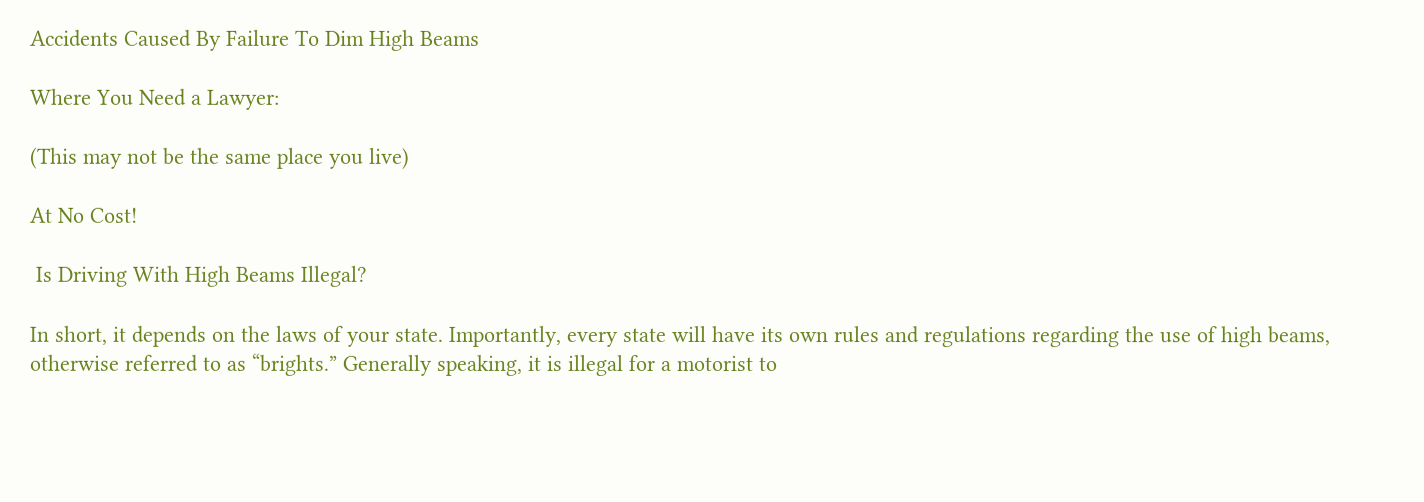Accidents Caused By Failure To Dim High Beams

Where You Need a Lawyer:

(This may not be the same place you live)

At No Cost!

 Is Driving With High Beams Illegal?

In short, it depends on the laws of your state. Importantly, every state will have its own rules and regulations regarding the use of high beams, otherwise referred to as “brights.” Generally speaking, it is illegal for a motorist to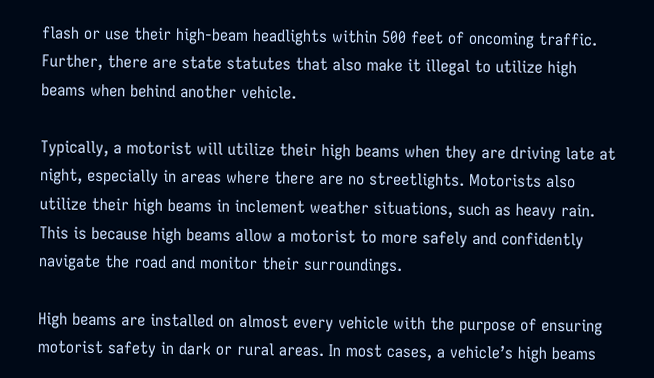flash or use their high-beam headlights within 500 feet of oncoming traffic. Further, there are state statutes that also make it illegal to utilize high beams when behind another vehicle.

Typically, a motorist will utilize their high beams when they are driving late at night, especially in areas where there are no streetlights. Motorists also utilize their high beams in inclement weather situations, such as heavy rain. This is because high beams allow a motorist to more safely and confidently navigate the road and monitor their surroundings.

High beams are installed on almost every vehicle with the purpose of ensuring motorist safety in dark or rural areas. In most cases, a vehicle’s high beams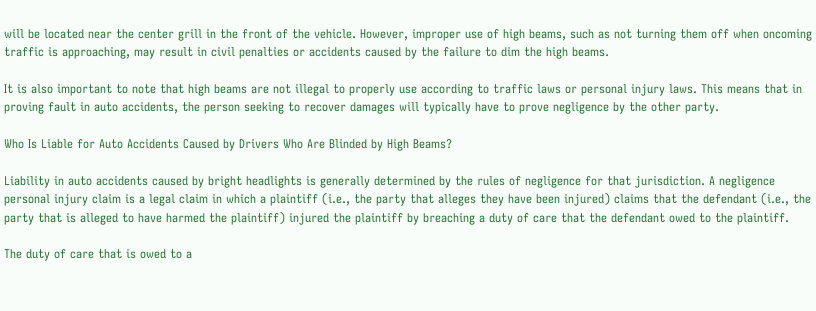will be located near the center grill in the front of the vehicle. However, improper use of high beams, such as not turning them off when oncoming traffic is approaching, may result in civil penalties or accidents caused by the failure to dim the high beams.

It is also important to note that high beams are not illegal to properly use according to traffic laws or personal injury laws. This means that in proving fault in auto accidents, the person seeking to recover damages will typically have to prove negligence by the other party.

Who Is Liable for Auto Accidents Caused by Drivers Who Are Blinded by High Beams?

Liability in auto accidents caused by bright headlights is generally determined by the rules of negligence for that jurisdiction. A negligence personal injury claim is a legal claim in which a plaintiff (i.e., the party that alleges they have been injured) claims that the defendant (i.e., the party that is alleged to have harmed the plaintiff) injured the plaintiff by breaching a duty of care that the defendant owed to the plaintiff.

The duty of care that is owed to a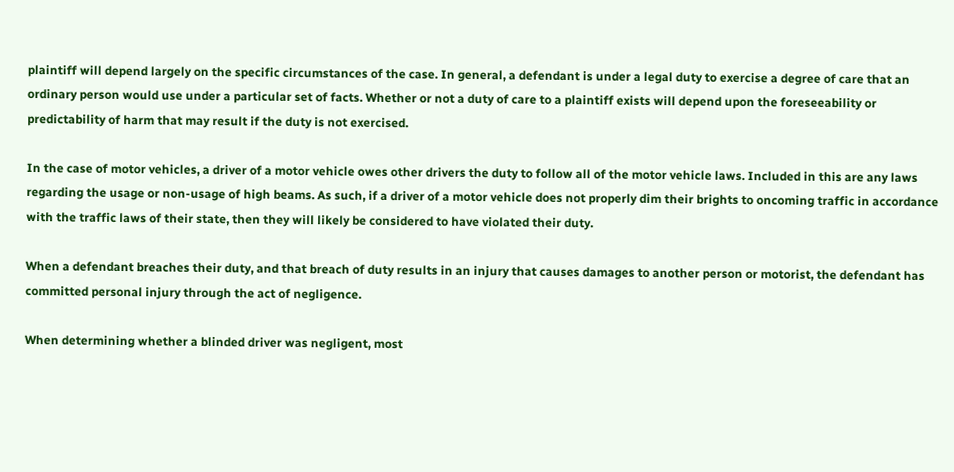plaintiff will depend largely on the specific circumstances of the case. In general, a defendant is under a legal duty to exercise a degree of care that an ordinary person would use under a particular set of facts. Whether or not a duty of care to a plaintiff exists will depend upon the foreseeability or predictability of harm that may result if the duty is not exercised.

In the case of motor vehicles, a driver of a motor vehicle owes other drivers the duty to follow all of the motor vehicle laws. Included in this are any laws regarding the usage or non-usage of high beams. As such, if a driver of a motor vehicle does not properly dim their brights to oncoming traffic in accordance with the traffic laws of their state, then they will likely be considered to have violated their duty.

When a defendant breaches their duty, and that breach of duty results in an injury that causes damages to another person or motorist, the defendant has committed personal injury through the act of negligence.

When determining whether a blinded driver was negligent, most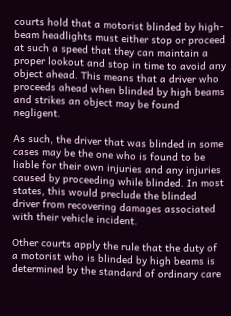courts hold that a motorist blinded by high-beam headlights must either stop or proceed at such a speed that they can maintain a proper lookout and stop in time to avoid any object ahead. This means that a driver who proceeds ahead when blinded by high beams and strikes an object may be found negligent.

As such, the driver that was blinded in some cases may be the one who is found to be liable for their own injuries and any injuries caused by proceeding while blinded. In most states, this would preclude the blinded driver from recovering damages associated with their vehicle incident.

Other courts apply the rule that the duty of a motorist who is blinded by high beams is determined by the standard of ordinary care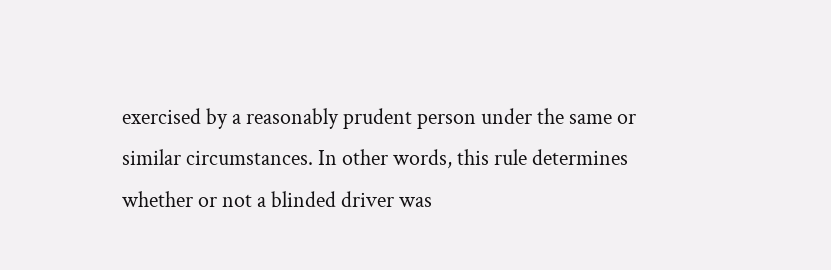exercised by a reasonably prudent person under the same or similar circumstances. In other words, this rule determines whether or not a blinded driver was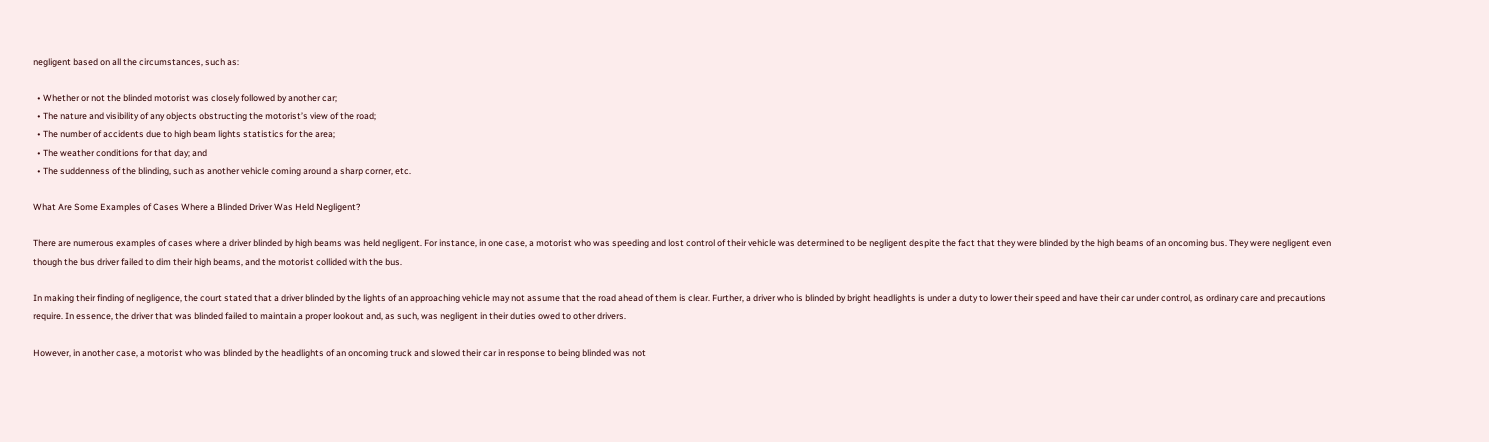negligent based on all the circumstances, such as:

  • Whether or not the blinded motorist was closely followed by another car;
  • The nature and visibility of any objects obstructing the motorist’s view of the road;
  • The number of accidents due to high beam lights statistics for the area;
  • The weather conditions for that day; and
  • The suddenness of the blinding, such as another vehicle coming around a sharp corner, etc.

What Are Some Examples of Cases Where a Blinded Driver Was Held Negligent?

There are numerous examples of cases where a driver blinded by high beams was held negligent. For instance, in one case, a motorist who was speeding and lost control of their vehicle was determined to be negligent despite the fact that they were blinded by the high beams of an oncoming bus. They were negligent even though the bus driver failed to dim their high beams, and the motorist collided with the bus.

In making their finding of negligence, the court stated that a driver blinded by the lights of an approaching vehicle may not assume that the road ahead of them is clear. Further, a driver who is blinded by bright headlights is under a duty to lower their speed and have their car under control, as ordinary care and precautions require. In essence, the driver that was blinded failed to maintain a proper lookout and, as such, was negligent in their duties owed to other drivers.

However, in another case, a motorist who was blinded by the headlights of an oncoming truck and slowed their car in response to being blinded was not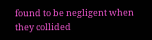found to be negligent when they collided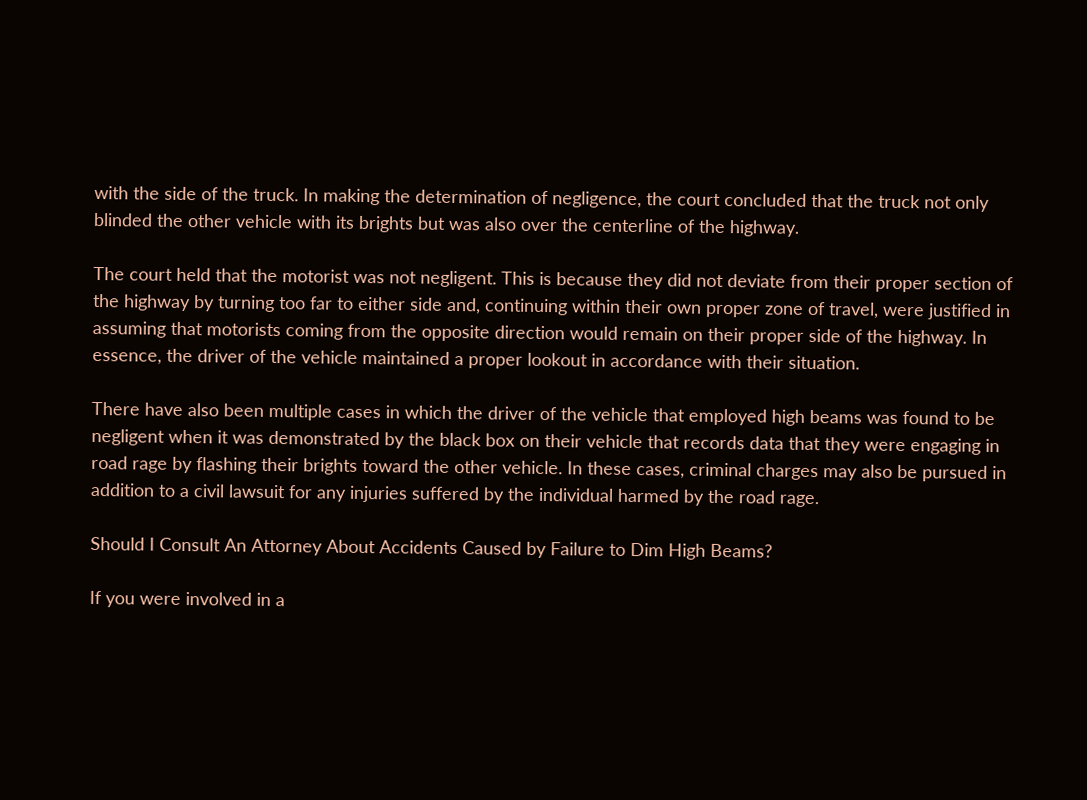with the side of the truck. In making the determination of negligence, the court concluded that the truck not only blinded the other vehicle with its brights but was also over the centerline of the highway.

The court held that the motorist was not negligent. This is because they did not deviate from their proper section of the highway by turning too far to either side and, continuing within their own proper zone of travel, were justified in assuming that motorists coming from the opposite direction would remain on their proper side of the highway. In essence, the driver of the vehicle maintained a proper lookout in accordance with their situation.

There have also been multiple cases in which the driver of the vehicle that employed high beams was found to be negligent when it was demonstrated by the black box on their vehicle that records data that they were engaging in road rage by flashing their brights toward the other vehicle. In these cases, criminal charges may also be pursued in addition to a civil lawsuit for any injuries suffered by the individual harmed by the road rage.

Should I Consult An Attorney About Accidents Caused by Failure to Dim High Beams?

If you were involved in a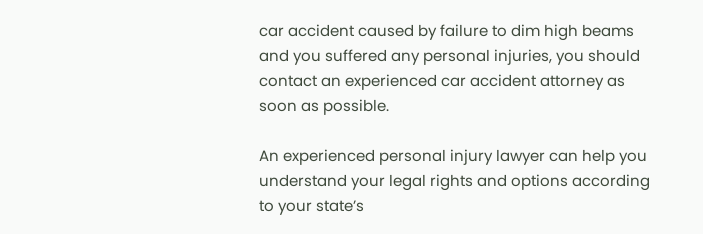car accident caused by failure to dim high beams and you suffered any personal injuries, you should contact an experienced car accident attorney as soon as possible.

An experienced personal injury lawyer can help you understand your legal rights and options according to your state’s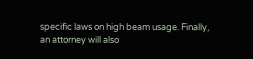specific laws on high beam usage. Finally, an attorney will also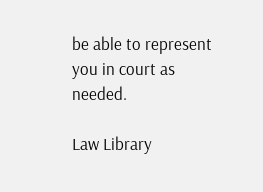be able to represent you in court as needed.

Law Library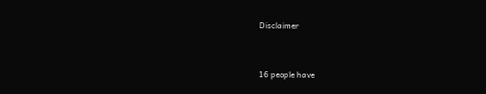Disclaimer


16 people have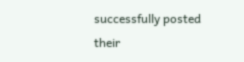successfully posted their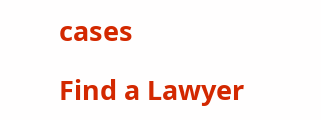cases

Find a Lawyer